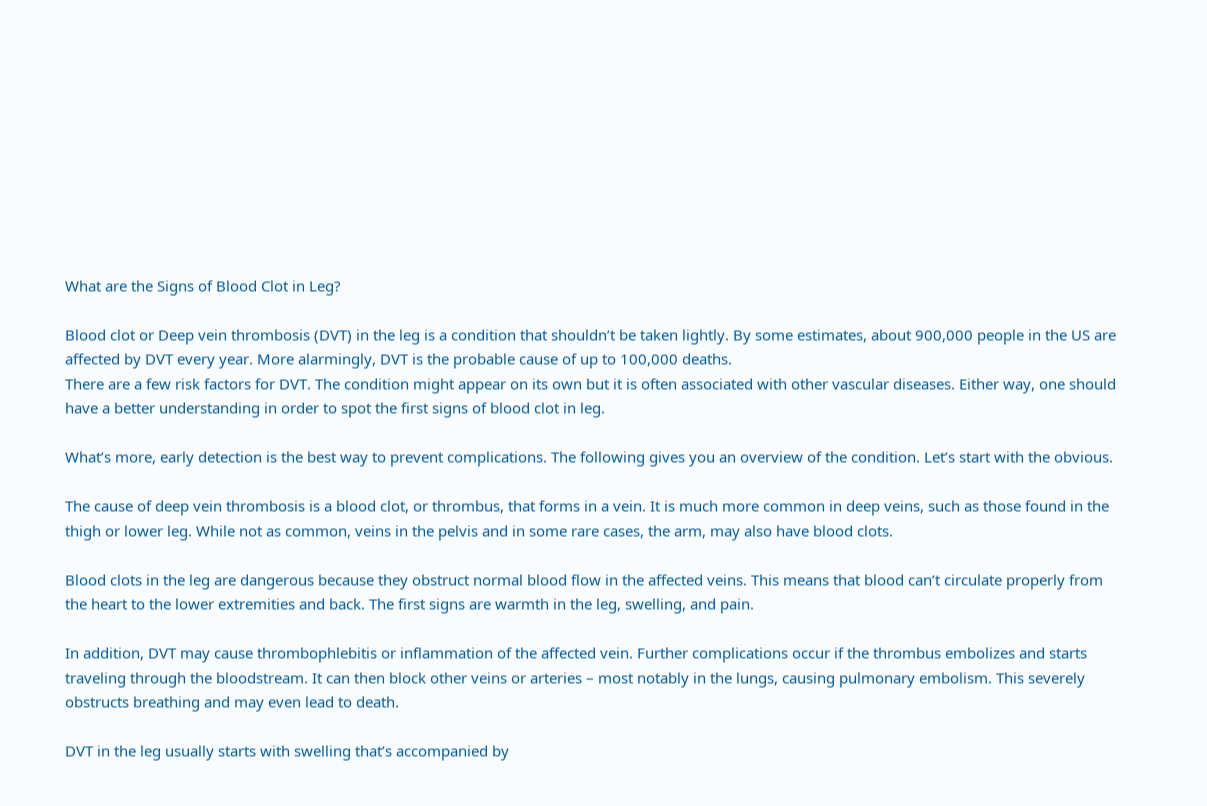What are the Signs of Blood Clot in Leg?

Blood clot or Deep vein thrombosis (DVT) in the leg is a condition that shouldn’t be taken lightly. By some estimates, about 900,000 people in the US are affected by DVT every year. More alarmingly, DVT is the probable cause of up to 100,000 deaths.
There are a few risk factors for DVT. The condition might appear on its own but it is often associated with other vascular diseases. Either way, one should have a better understanding in order to spot the first signs of blood clot in leg.

What’s more, early detection is the best way to prevent complications. The following gives you an overview of the condition. Let’s start with the obvious.

The cause of deep vein thrombosis is a blood clot, or thrombus, that forms in a vein. It is much more common in deep veins, such as those found in the thigh or lower leg. While not as common, veins in the pelvis and in some rare cases, the arm, may also have blood clots.

Blood clots in the leg are dangerous because they obstruct normal blood flow in the affected veins. This means that blood can’t circulate properly from the heart to the lower extremities and back. The first signs are warmth in the leg, swelling, and pain.

In addition, DVT may cause thrombophlebitis or inflammation of the affected vein. Further complications occur if the thrombus embolizes and starts traveling through the bloodstream. It can then block other veins or arteries – most notably in the lungs, causing pulmonary embolism. This severely obstructs breathing and may even lead to death.

DVT in the leg usually starts with swelling that’s accompanied by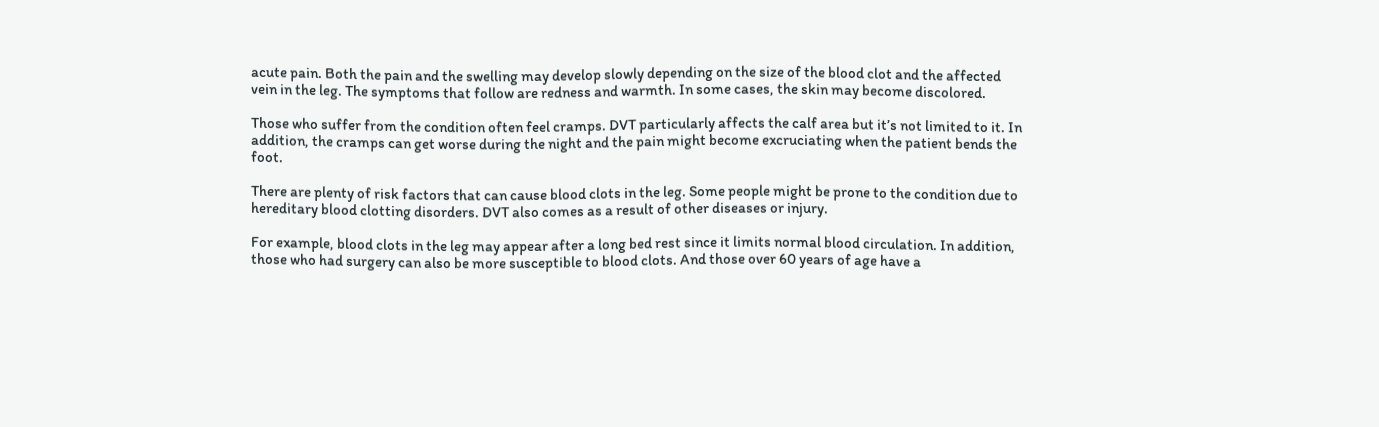acute pain. Both the pain and the swelling may develop slowly depending on the size of the blood clot and the affected vein in the leg. The symptoms that follow are redness and warmth. In some cases, the skin may become discolored.

Those who suffer from the condition often feel cramps. DVT particularly affects the calf area but it’s not limited to it. In addition, the cramps can get worse during the night and the pain might become excruciating when the patient bends the foot.

There are plenty of risk factors that can cause blood clots in the leg. Some people might be prone to the condition due to hereditary blood clotting disorders. DVT also comes as a result of other diseases or injury.

For example, blood clots in the leg may appear after a long bed rest since it limits normal blood circulation. In addition, those who had surgery can also be more susceptible to blood clots. And those over 60 years of age have a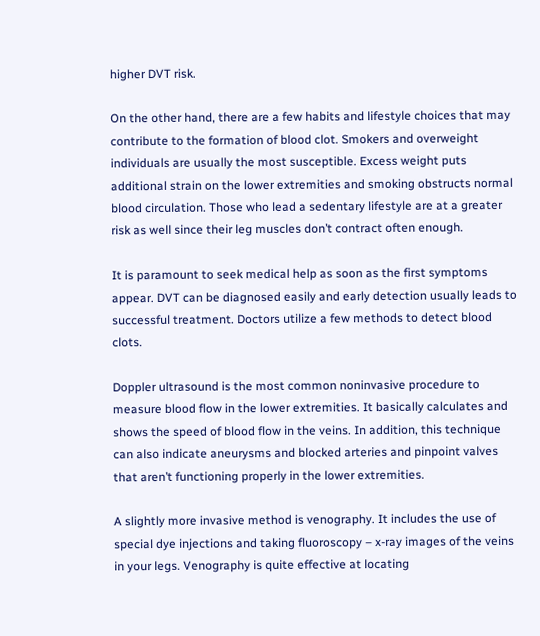higher DVT risk.

On the other hand, there are a few habits and lifestyle choices that may contribute to the formation of blood clot. Smokers and overweight individuals are usually the most susceptible. Excess weight puts additional strain on the lower extremities and smoking obstructs normal blood circulation. Those who lead a sedentary lifestyle are at a greater risk as well since their leg muscles don’t contract often enough.

It is paramount to seek medical help as soon as the first symptoms appear. DVT can be diagnosed easily and early detection usually leads to successful treatment. Doctors utilize a few methods to detect blood clots.

Doppler ultrasound is the most common noninvasive procedure to measure blood flow in the lower extremities. It basically calculates and shows the speed of blood flow in the veins. In addition, this technique can also indicate aneurysms and blocked arteries and pinpoint valves that aren’t functioning properly in the lower extremities.

A slightly more invasive method is venography. It includes the use of special dye injections and taking fluoroscopy – x-ray images of the veins in your legs. Venography is quite effective at locating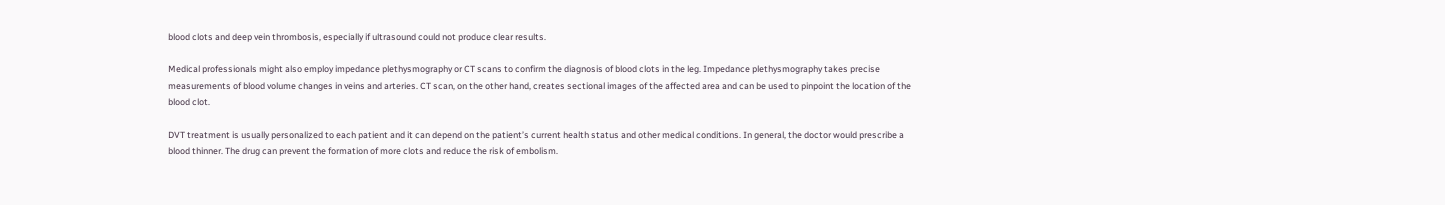blood clots and deep vein thrombosis, especially if ultrasound could not produce clear results.

Medical professionals might also employ impedance plethysmography or CT scans to confirm the diagnosis of blood clots in the leg. Impedance plethysmography takes precise measurements of blood volume changes in veins and arteries. CT scan, on the other hand, creates sectional images of the affected area and can be used to pinpoint the location of the blood clot.

DVT treatment is usually personalized to each patient and it can depend on the patient’s current health status and other medical conditions. In general, the doctor would prescribe a blood thinner. The drug can prevent the formation of more clots and reduce the risk of embolism.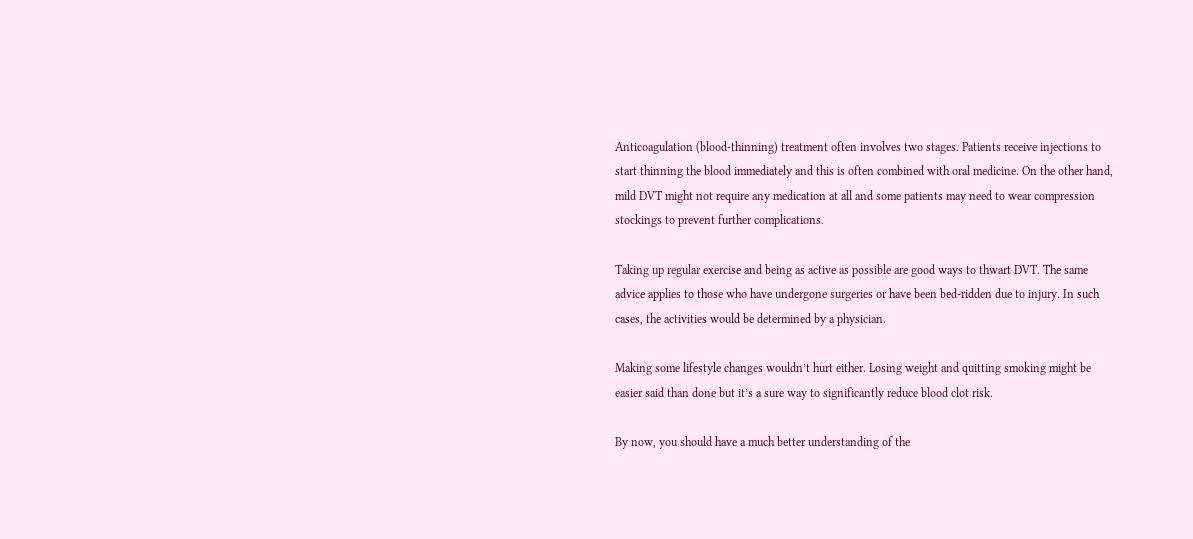Anticoagulation (blood-thinning) treatment often involves two stages. Patients receive injections to start thinning the blood immediately and this is often combined with oral medicine. On the other hand, mild DVT might not require any medication at all and some patients may need to wear compression stockings to prevent further complications.

Taking up regular exercise and being as active as possible are good ways to thwart DVT. The same advice applies to those who have undergone surgeries or have been bed-ridden due to injury. In such cases, the activities would be determined by a physician.

Making some lifestyle changes wouldn’t hurt either. Losing weight and quitting smoking might be easier said than done but it’s a sure way to significantly reduce blood clot risk.

By now, you should have a much better understanding of the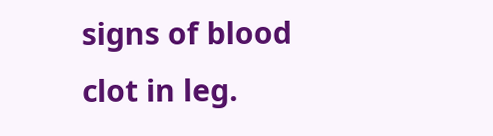signs of blood clot in leg.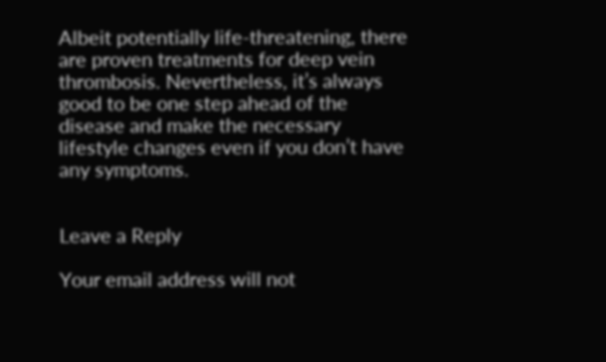Albeit potentially life-threatening, there are proven treatments for deep vein thrombosis. Nevertheless, it’s always good to be one step ahead of the disease and make the necessary lifestyle changes even if you don’t have any symptoms.


Leave a Reply

Your email address will not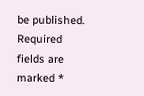be published. Required fields are marked *